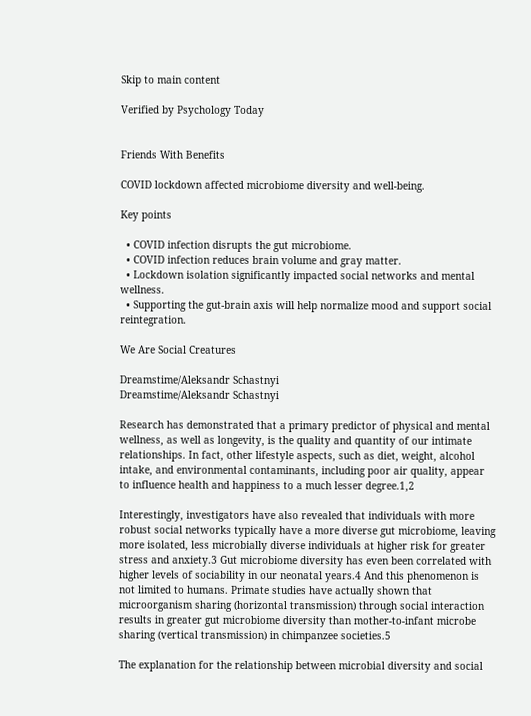Skip to main content

Verified by Psychology Today


Friends With Benefits

COVID lockdown affected microbiome diversity and well-being.

Key points

  • COVID infection disrupts the gut microbiome.
  • COVID infection reduces brain volume and gray matter.
  • Lockdown isolation significantly impacted social networks and mental wellness.
  • Supporting the gut-brain axis will help normalize mood and support social reintegration.

We Are Social Creatures

Dreamstime/Aleksandr Schastnyi
Dreamstime/Aleksandr Schastnyi

Research has demonstrated that a primary predictor of physical and mental wellness, as well as longevity, is the quality and quantity of our intimate relationships. In fact, other lifestyle aspects, such as diet, weight, alcohol intake, and environmental contaminants, including poor air quality, appear to influence health and happiness to a much lesser degree.1,2

Interestingly, investigators have also revealed that individuals with more robust social networks typically have a more diverse gut microbiome, leaving more isolated, less microbially diverse individuals at higher risk for greater stress and anxiety.3 Gut microbiome diversity has even been correlated with higher levels of sociability in our neonatal years.4 And this phenomenon is not limited to humans. Primate studies have actually shown that microorganism sharing (horizontal transmission) through social interaction results in greater gut microbiome diversity than mother-to-infant microbe sharing (vertical transmission) in chimpanzee societies.5

The explanation for the relationship between microbial diversity and social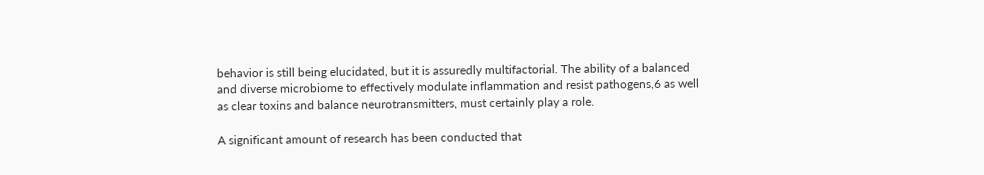behavior is still being elucidated, but it is assuredly multifactorial. The ability of a balanced and diverse microbiome to effectively modulate inflammation and resist pathogens,6 as well as clear toxins and balance neurotransmitters, must certainly play a role.

A significant amount of research has been conducted that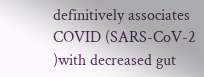definitively associates COVID (SARS-CoV-2 )with decreased gut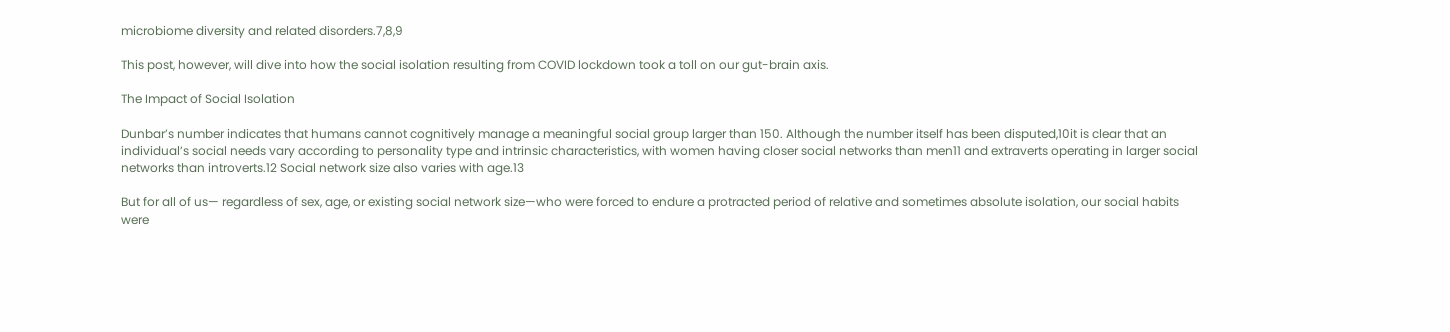microbiome diversity and related disorders.7,8,9

This post, however, will dive into how the social isolation resulting from COVID lockdown took a toll on our gut-brain axis.

The Impact of Social Isolation

Dunbar’s number indicates that humans cannot cognitively manage a meaningful social group larger than 150. Although the number itself has been disputed,10it is clear that an individual’s social needs vary according to personality type and intrinsic characteristics, with women having closer social networks than men11 and extraverts operating in larger social networks than introverts.12 Social network size also varies with age.13

But for all of us— regardless of sex, age, or existing social network size—who were forced to endure a protracted period of relative and sometimes absolute isolation, our social habits were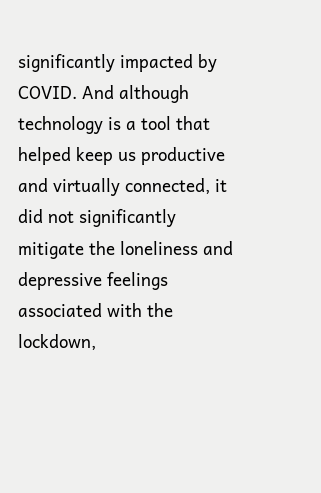significantly impacted by COVID. And although technology is a tool that helped keep us productive and virtually connected, it did not significantly mitigate the loneliness and depressive feelings associated with the lockdown,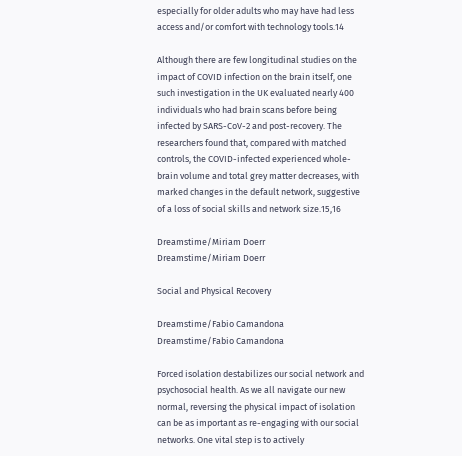especially for older adults who may have had less access and/or comfort with technology tools.14

Although there are few longitudinal studies on the impact of COVID infection on the brain itself, one such investigation in the UK evaluated nearly 400 individuals who had brain scans before being infected by SARS-CoV-2 and post-recovery. The researchers found that, compared with matched controls, the COVID-infected experienced whole-brain volume and total grey matter decreases, with marked changes in the default network, suggestive of a loss of social skills and network size.15,16

Dreamstime/Miriam Doerr
Dreamstime/Miriam Doerr

Social and Physical Recovery

Dreamstime/Fabio Camandona
Dreamstime/Fabio Camandona

Forced isolation destabilizes our social network and psychosocial health. As we all navigate our new normal, reversing the physical impact of isolation can be as important as re-engaging with our social networks. One vital step is to actively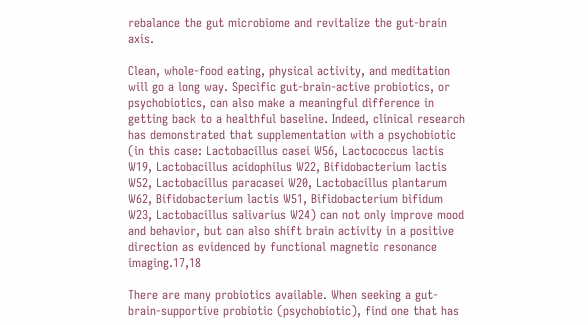rebalance the gut microbiome and revitalize the gut-brain axis.

Clean, whole-food eating, physical activity, and meditation will go a long way. Specific gut-brain-active probiotics, or psychobiotics, can also make a meaningful difference in getting back to a healthful baseline. Indeed, clinical research has demonstrated that supplementation with a psychobiotic (in this case: Lactobacillus casei W56, Lactococcus lactis W19, Lactobacillus acidophilus W22, Bifidobacterium lactis W52, Lactobacillus paracasei W20, Lactobacillus plantarum W62, Bifidobacterium lactis W51, Bifidobacterium bifidum W23, Lactobacillus salivarius W24) can not only improve mood and behavior, but can also shift brain activity in a positive direction as evidenced by functional magnetic resonance imaging.17,18

There are many probiotics available. When seeking a gut-brain-supportive probiotic (psychobiotic), find one that has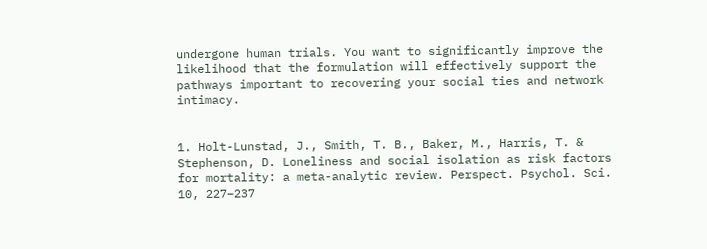undergone human trials. You want to significantly improve the likelihood that the formulation will effectively support the pathways important to recovering your social ties and network intimacy.


1. Holt-Lunstad, J., Smith, T. B., Baker, M., Harris, T. & Stephenson, D. Loneliness and social isolation as risk factors for mortality: a meta-analytic review. Perspect. Psychol. Sci. 10, 227–237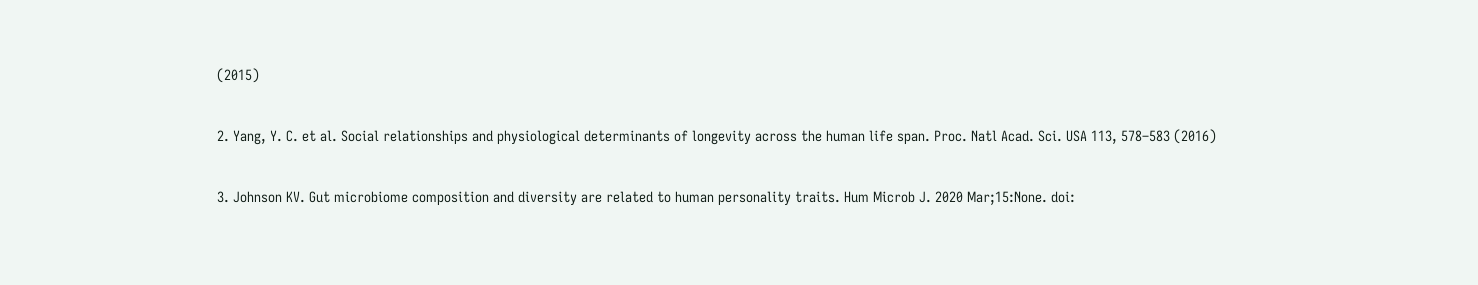(2015)

2. Yang, Y. C. et al. Social relationships and physiological determinants of longevity across the human life span. Proc. Natl Acad. Sci. USA 113, 578–583 (2016)

3. Johnson KV. Gut microbiome composition and diversity are related to human personality traits. Hum Microb J. 2020 Mar;15:None. doi: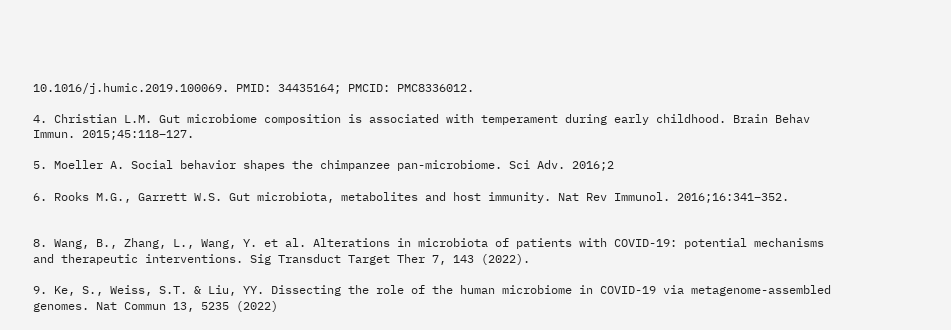10.1016/j.humic.2019.100069. PMID: 34435164; PMCID: PMC8336012.

4. Christian L.M. Gut microbiome composition is associated with temperament during early childhood. Brain Behav Immun. 2015;45:118–127.

5. Moeller A. Social behavior shapes the chimpanzee pan-microbiome. Sci Adv. 2016;2

6. Rooks M.G., Garrett W.S. Gut microbiota, metabolites and host immunity. Nat Rev Immunol. 2016;16:341–352.


8. Wang, B., Zhang, L., Wang, Y. et al. Alterations in microbiota of patients with COVID-19: potential mechanisms and therapeutic interventions. Sig Transduct Target Ther 7, 143 (2022).

9. Ke, S., Weiss, S.T. & Liu, YY. Dissecting the role of the human microbiome in COVID-19 via metagenome-assembled genomes. Nat Commun 13, 5235 (2022)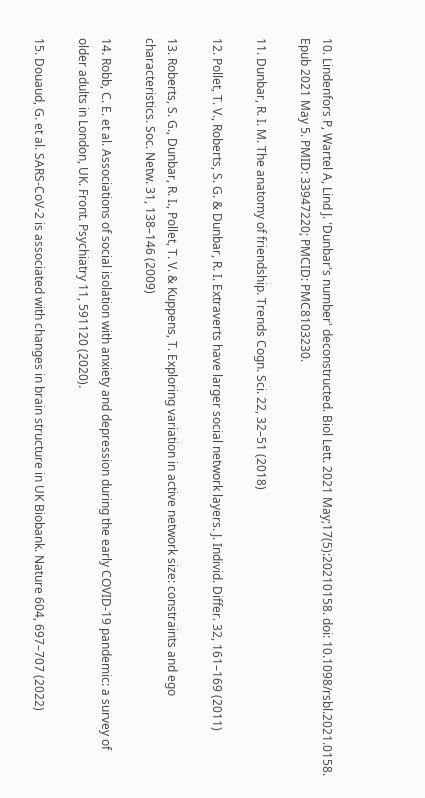10. Lindenfors P, Wartel A, Lind J. 'Dunbar's number' deconstructed. Biol Lett. 2021 May;17(5):20210158. doi: 10.1098/rsbl.2021.0158. Epub 2021 May 5. PMID: 33947220; PMCID: PMC8103230.

11. Dunbar, R. I. M. The anatomy of friendship. Trends Cogn. Sci. 22, 32–51 (2018)

12. Pollet, T. V., Roberts, S. G. & Dunbar, R. I. Extraverts have larger social network layers. J. Individ. Differ. 32, 161–169 (2011)

13. Roberts, S. G., Dunbar, R. I., Pollet, T. V. & Kuppens, T. Exploring variation in active network size: constraints and ego characteristics. Soc. Netw. 31, 138–146 (2009)

14. Robb, C. E. et al. Associations of social isolation with anxiety and depression during the early COVID-19 pandemic: a survey of older adults in London, UK. Front. Psychiatry 11, 591120 (2020).

15. Douaud, G. et al. SARS-CoV-2 is associated with changes in brain structure in UK Biobank. Nature 604, 697–707 (2022)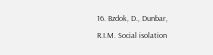16. Bzdok, D., Dunbar, R.I.M. Social isolation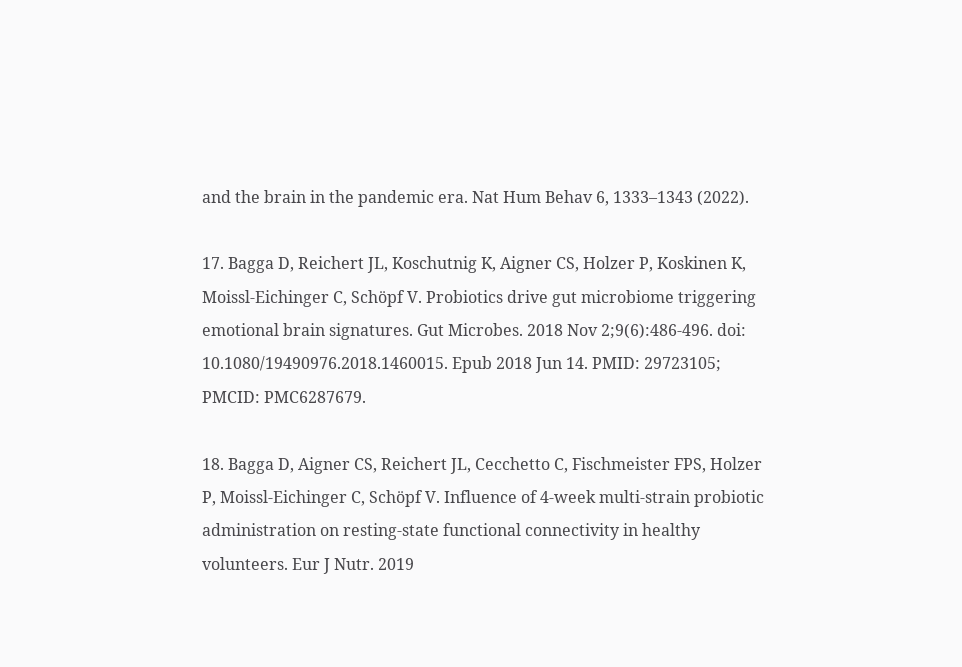and the brain in the pandemic era. Nat Hum Behav 6, 1333–1343 (2022).

17. Bagga D, Reichert JL, Koschutnig K, Aigner CS, Holzer P, Koskinen K, Moissl-Eichinger C, Schöpf V. Probiotics drive gut microbiome triggering emotional brain signatures. Gut Microbes. 2018 Nov 2;9(6):486-496. doi: 10.1080/19490976.2018.1460015. Epub 2018 Jun 14. PMID: 29723105; PMCID: PMC6287679.

18. Bagga D, Aigner CS, Reichert JL, Cecchetto C, Fischmeister FPS, Holzer P, Moissl-Eichinger C, Schöpf V. Influence of 4-week multi-strain probiotic administration on resting-state functional connectivity in healthy volunteers. Eur J Nutr. 2019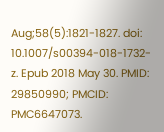Aug;58(5):1821-1827. doi: 10.1007/s00394-018-1732-z. Epub 2018 May 30. PMID: 29850990; PMCID: PMC6647073.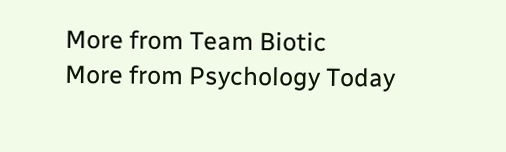More from Team Biotic
More from Psychology Today